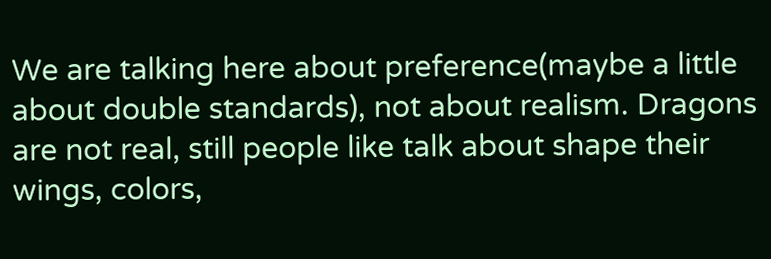We are talking here about preference(maybe a little about double standards), not about realism. Dragons are not real, still people like talk about shape their wings, colors,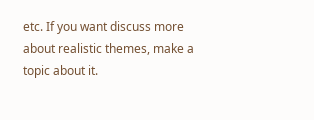etc. If you want discuss more about realistic themes, make a topic about it.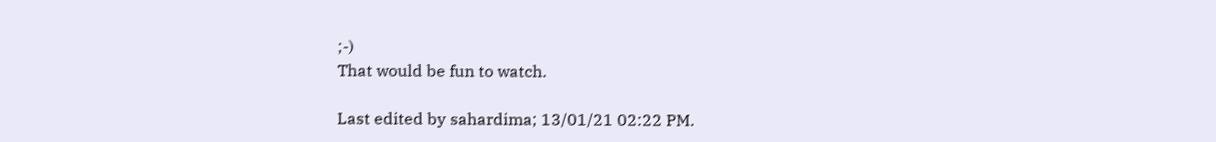;-)
That would be fun to watch.

Last edited by sahardima; 13/01/21 02:22 PM.